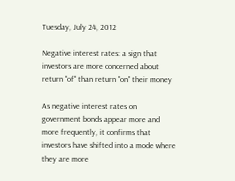Tuesday, July 24, 2012

Negative interest rates: a sign that investors are more concerned about return "of" than return "on" their money

As negative interest rates on government bonds appear more and more frequently, it confirms that investors have shifted into a mode where they are more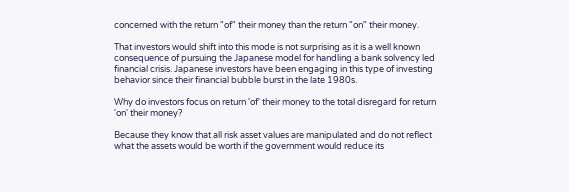concerned with the return "of" their money than the return "on" their money.

That investors would shift into this mode is not surprising as it is a well known consequence of pursuing the Japanese model for handling a bank solvency led financial crisis. Japanese investors have been engaging in this type of investing behavior since their financial bubble burst in the late 1980s.

Why do investors focus on return 'of' their money to the total disregard for return 'on' their money?

Because they know that all risk asset values are manipulated and do not reflect what the assets would be worth if the government would reduce its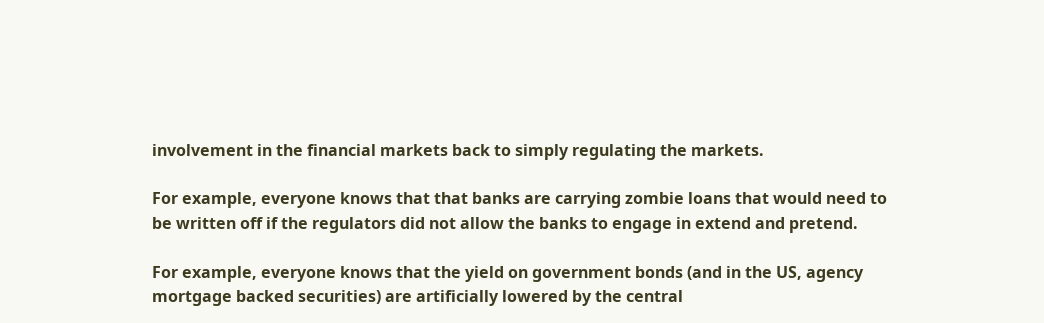involvement in the financial markets back to simply regulating the markets.

For example, everyone knows that that banks are carrying zombie loans that would need to be written off if the regulators did not allow the banks to engage in extend and pretend.

For example, everyone knows that the yield on government bonds (and in the US, agency mortgage backed securities) are artificially lowered by the central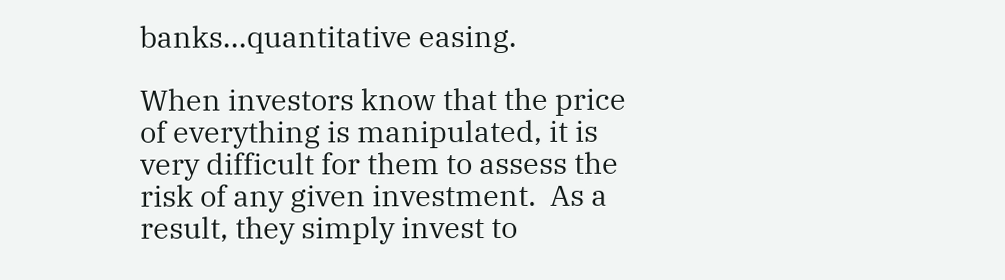banks...quantitative easing.

When investors know that the price of everything is manipulated, it is very difficult for them to assess the risk of any given investment.  As a result, they simply invest to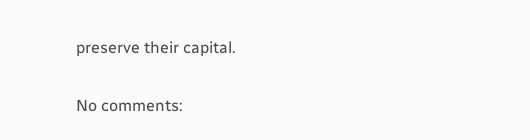preserve their capital.

No comments: